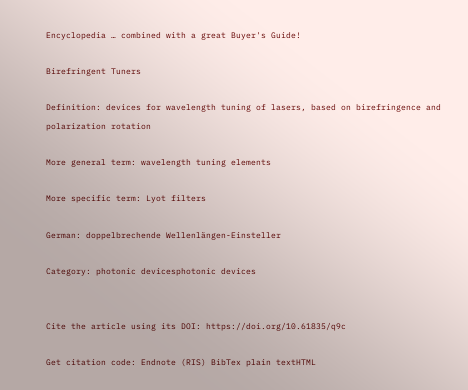Encyclopedia … combined with a great Buyer's Guide!

Birefringent Tuners

Definition: devices for wavelength tuning of lasers, based on birefringence and polarization rotation

More general term: wavelength tuning elements

More specific term: Lyot filters

German: doppelbrechende Wellenlängen-Einsteller

Category: photonic devicesphotonic devices


Cite the article using its DOI: https://doi.org/10.61835/q9c

Get citation code: Endnote (RIS) BibTex plain textHTML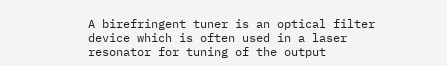A birefringent tuner is an optical filter device which is often used in a laser resonator for tuning of the output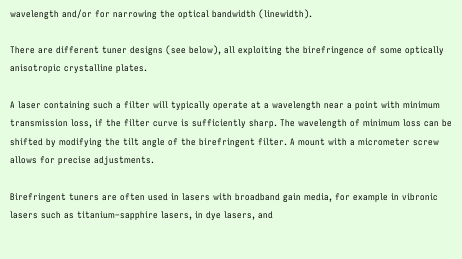wavelength and/or for narrowing the optical bandwidth (linewidth).

There are different tuner designs (see below), all exploiting the birefringence of some optically anisotropic crystalline plates.

A laser containing such a filter will typically operate at a wavelength near a point with minimum transmission loss, if the filter curve is sufficiently sharp. The wavelength of minimum loss can be shifted by modifying the tilt angle of the birefringent filter. A mount with a micrometer screw allows for precise adjustments.

Birefringent tuners are often used in lasers with broadband gain media, for example in vibronic lasers such as titanium–sapphire lasers, in dye lasers, and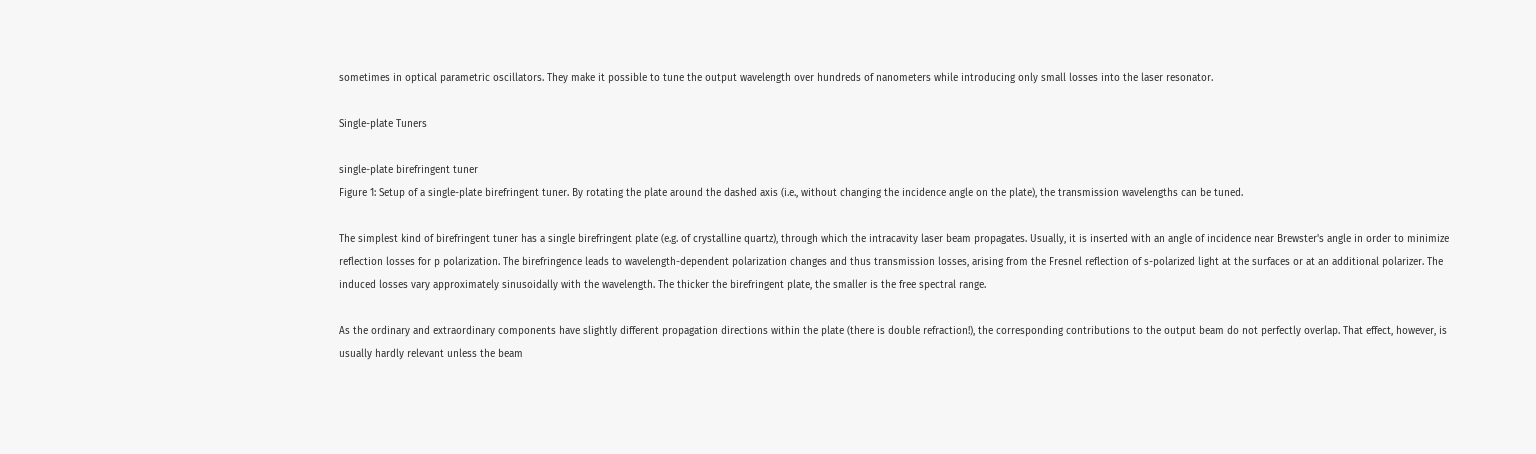sometimes in optical parametric oscillators. They make it possible to tune the output wavelength over hundreds of nanometers while introducing only small losses into the laser resonator.

Single-plate Tuners

single-plate birefringent tuner
Figure 1: Setup of a single-plate birefringent tuner. By rotating the plate around the dashed axis (i.e., without changing the incidence angle on the plate), the transmission wavelengths can be tuned.

The simplest kind of birefringent tuner has a single birefringent plate (e.g. of crystalline quartz), through which the intracavity laser beam propagates. Usually, it is inserted with an angle of incidence near Brewster's angle in order to minimize reflection losses for p polarization. The birefringence leads to wavelength-dependent polarization changes and thus transmission losses, arising from the Fresnel reflection of s-polarized light at the surfaces or at an additional polarizer. The induced losses vary approximately sinusoidally with the wavelength. The thicker the birefringent plate, the smaller is the free spectral range.

As the ordinary and extraordinary components have slightly different propagation directions within the plate (there is double refraction!), the corresponding contributions to the output beam do not perfectly overlap. That effect, however, is usually hardly relevant unless the beam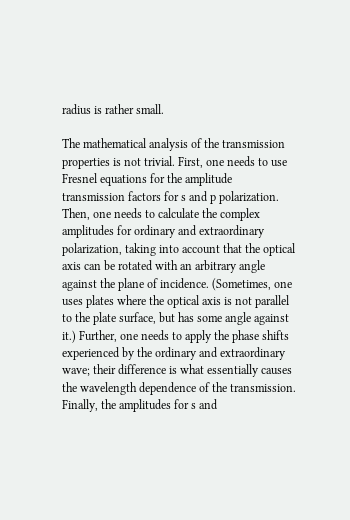radius is rather small.

The mathematical analysis of the transmission properties is not trivial. First, one needs to use Fresnel equations for the amplitude transmission factors for s and p polarization. Then, one needs to calculate the complex amplitudes for ordinary and extraordinary polarization, taking into account that the optical axis can be rotated with an arbitrary angle against the plane of incidence. (Sometimes, one uses plates where the optical axis is not parallel to the plate surface, but has some angle against it.) Further, one needs to apply the phase shifts experienced by the ordinary and extraordinary wave; their difference is what essentially causes the wavelength dependence of the transmission. Finally, the amplitudes for s and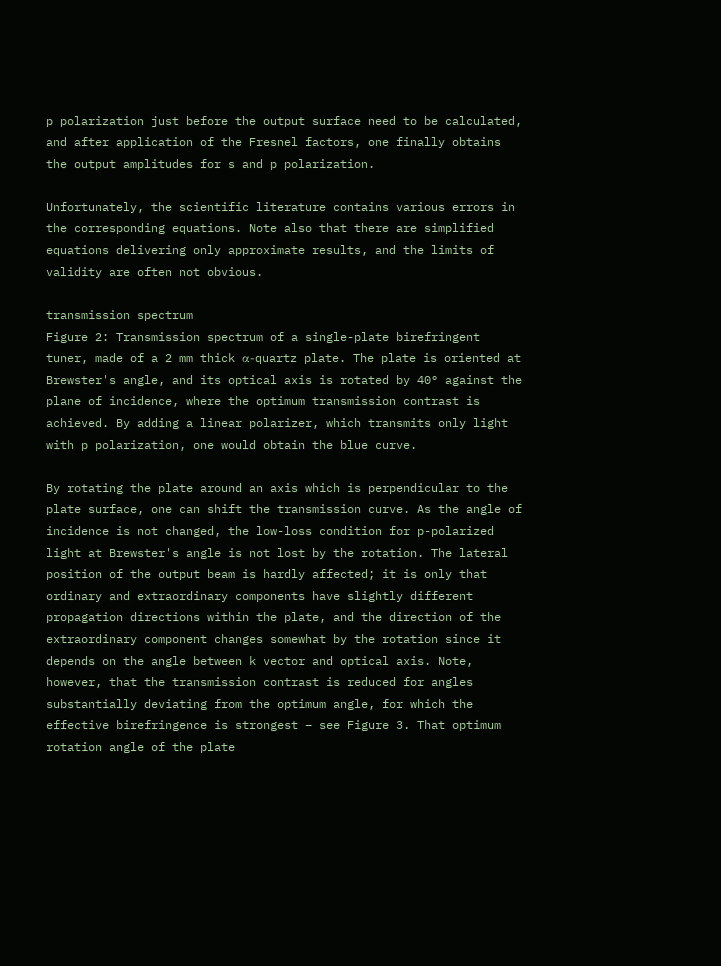p polarization just before the output surface need to be calculated, and after application of the Fresnel factors, one finally obtains the output amplitudes for s and p polarization.

Unfortunately, the scientific literature contains various errors in the corresponding equations. Note also that there are simplified equations delivering only approximate results, and the limits of validity are often not obvious.

transmission spectrum
Figure 2: Transmission spectrum of a single-plate birefringent tuner, made of a 2 mm thick α-quartz plate. The plate is oriented at Brewster's angle, and its optical axis is rotated by 40° against the plane of incidence, where the optimum transmission contrast is achieved. By adding a linear polarizer, which transmits only light with p polarization, one would obtain the blue curve.

By rotating the plate around an axis which is perpendicular to the plate surface, one can shift the transmission curve. As the angle of incidence is not changed, the low-loss condition for p-polarized light at Brewster's angle is not lost by the rotation. The lateral position of the output beam is hardly affected; it is only that ordinary and extraordinary components have slightly different propagation directions within the plate, and the direction of the extraordinary component changes somewhat by the rotation since it depends on the angle between k vector and optical axis. Note, however, that the transmission contrast is reduced for angles substantially deviating from the optimum angle, for which the effective birefringence is strongest – see Figure 3. That optimum rotation angle of the plate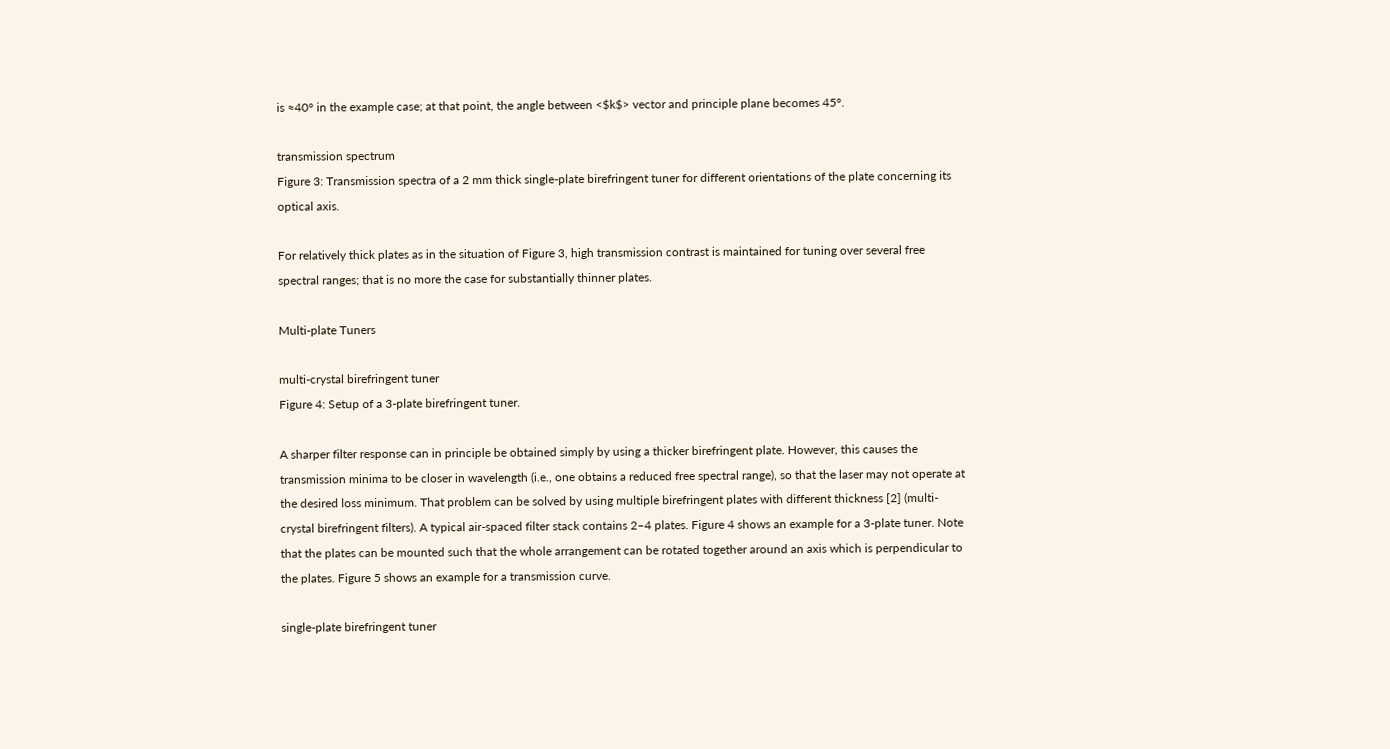is ≈40° in the example case; at that point, the angle between <$k$> vector and principle plane becomes 45°.

transmission spectrum
Figure 3: Transmission spectra of a 2 mm thick single-plate birefringent tuner for different orientations of the plate concerning its optical axis.

For relatively thick plates as in the situation of Figure 3, high transmission contrast is maintained for tuning over several free spectral ranges; that is no more the case for substantially thinner plates.

Multi-plate Tuners

multi-crystal birefringent tuner
Figure 4: Setup of a 3-plate birefringent tuner.

A sharper filter response can in principle be obtained simply by using a thicker birefringent plate. However, this causes the transmission minima to be closer in wavelength (i.e., one obtains a reduced free spectral range), so that the laser may not operate at the desired loss minimum. That problem can be solved by using multiple birefringent plates with different thickness [2] (multi-crystal birefringent filters). A typical air-spaced filter stack contains 2–4 plates. Figure 4 shows an example for a 3-plate tuner. Note that the plates can be mounted such that the whole arrangement can be rotated together around an axis which is perpendicular to the plates. Figure 5 shows an example for a transmission curve.

single-plate birefringent tuner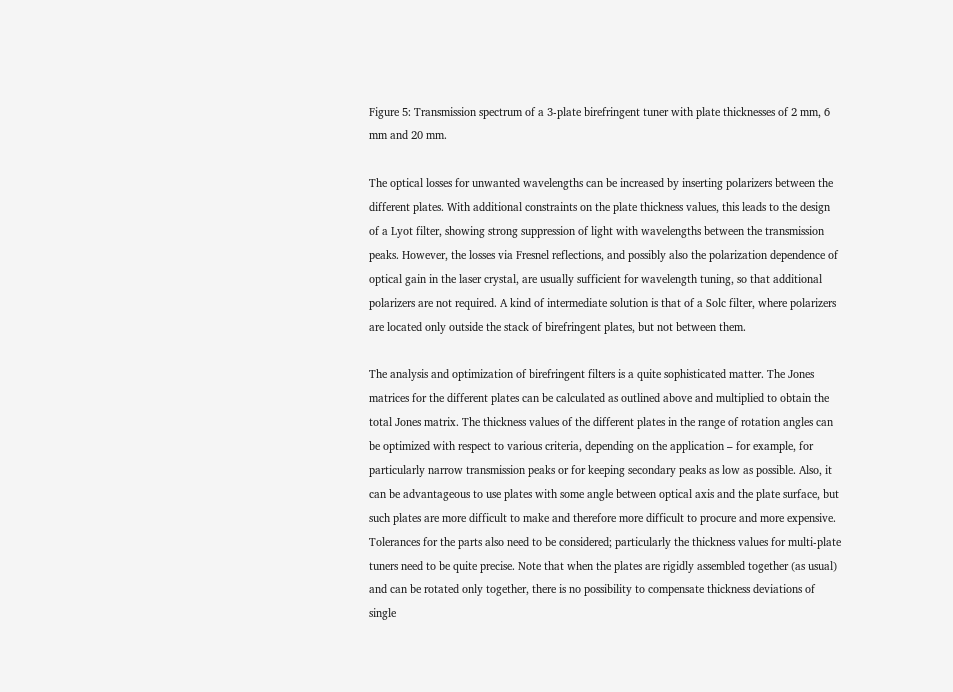Figure 5: Transmission spectrum of a 3-plate birefringent tuner with plate thicknesses of 2 mm, 6 mm and 20 mm.

The optical losses for unwanted wavelengths can be increased by inserting polarizers between the different plates. With additional constraints on the plate thickness values, this leads to the design of a Lyot filter, showing strong suppression of light with wavelengths between the transmission peaks. However, the losses via Fresnel reflections, and possibly also the polarization dependence of optical gain in the laser crystal, are usually sufficient for wavelength tuning, so that additional polarizers are not required. A kind of intermediate solution is that of a Solc filter, where polarizers are located only outside the stack of birefringent plates, but not between them.

The analysis and optimization of birefringent filters is a quite sophisticated matter. The Jones matrices for the different plates can be calculated as outlined above and multiplied to obtain the total Jones matrix. The thickness values of the different plates in the range of rotation angles can be optimized with respect to various criteria, depending on the application – for example, for particularly narrow transmission peaks or for keeping secondary peaks as low as possible. Also, it can be advantageous to use plates with some angle between optical axis and the plate surface, but such plates are more difficult to make and therefore more difficult to procure and more expensive. Tolerances for the parts also need to be considered; particularly the thickness values for multi-plate tuners need to be quite precise. Note that when the plates are rigidly assembled together (as usual) and can be rotated only together, there is no possibility to compensate thickness deviations of single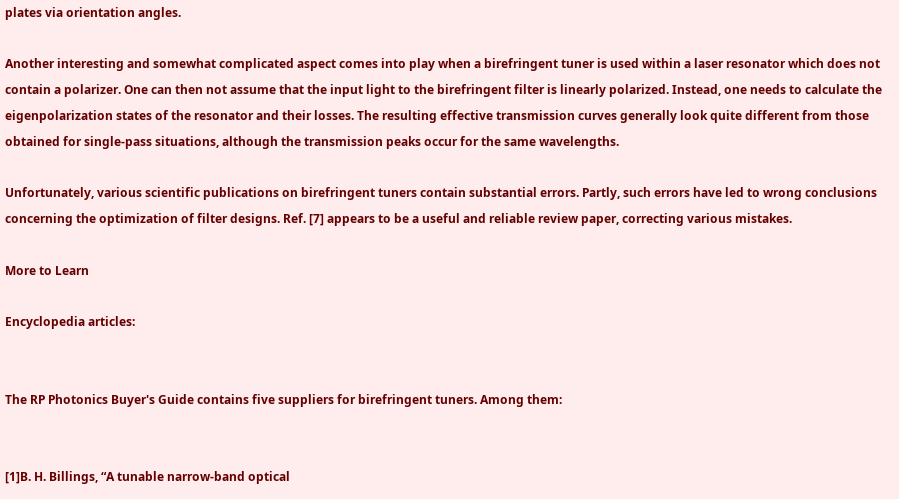plates via orientation angles.

Another interesting and somewhat complicated aspect comes into play when a birefringent tuner is used within a laser resonator which does not contain a polarizer. One can then not assume that the input light to the birefringent filter is linearly polarized. Instead, one needs to calculate the eigenpolarization states of the resonator and their losses. The resulting effective transmission curves generally look quite different from those obtained for single-pass situations, although the transmission peaks occur for the same wavelengths.

Unfortunately, various scientific publications on birefringent tuners contain substantial errors. Partly, such errors have led to wrong conclusions concerning the optimization of filter designs. Ref. [7] appears to be a useful and reliable review paper, correcting various mistakes.

More to Learn

Encyclopedia articles:


The RP Photonics Buyer's Guide contains five suppliers for birefringent tuners. Among them:


[1]B. H. Billings, “A tunable narrow-band optical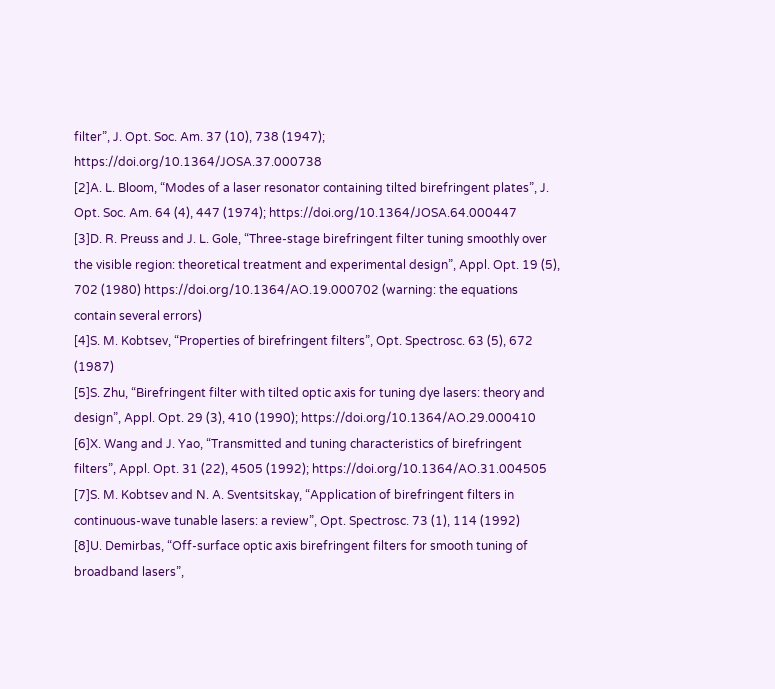filter”, J. Opt. Soc. Am. 37 (10), 738 (1947); https://doi.org/10.1364/JOSA.37.000738
[2]A. L. Bloom, “Modes of a laser resonator containing tilted birefringent plates”, J. Opt. Soc. Am. 64 (4), 447 (1974); https://doi.org/10.1364/JOSA.64.000447
[3]D. R. Preuss and J. L. Gole, “Three-stage birefringent filter tuning smoothly over the visible region: theoretical treatment and experimental design”, Appl. Opt. 19 (5), 702 (1980) https://doi.org/10.1364/AO.19.000702 (warning: the equations contain several errors)
[4]S. M. Kobtsev, “Properties of birefringent filters”, Opt. Spectrosc. 63 (5), 672 (1987)
[5]S. Zhu, “Birefringent filter with tilted optic axis for tuning dye lasers: theory and design”, Appl. Opt. 29 (3), 410 (1990); https://doi.org/10.1364/AO.29.000410
[6]X. Wang and J. Yao, “Transmitted and tuning characteristics of birefringent filters”, Appl. Opt. 31 (22), 4505 (1992); https://doi.org/10.1364/AO.31.004505
[7]S. M. Kobtsev and N. A. Sventsitskay, “Application of birefringent filters in continuous-wave tunable lasers: a review”, Opt. Spectrosc. 73 (1), 114 (1992)
[8]U. Demirbas, “Off-surface optic axis birefringent filters for smooth tuning of broadband lasers”,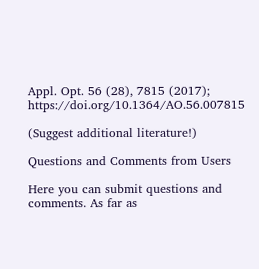Appl. Opt. 56 (28), 7815 (2017); https://doi.org/10.1364/AO.56.007815

(Suggest additional literature!)

Questions and Comments from Users

Here you can submit questions and comments. As far as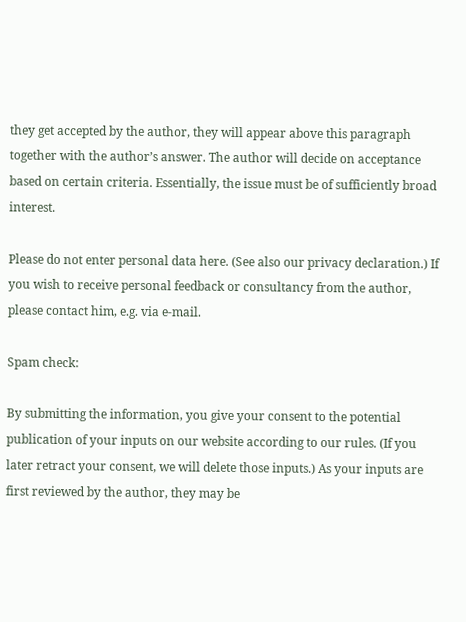they get accepted by the author, they will appear above this paragraph together with the author’s answer. The author will decide on acceptance based on certain criteria. Essentially, the issue must be of sufficiently broad interest.

Please do not enter personal data here. (See also our privacy declaration.) If you wish to receive personal feedback or consultancy from the author, please contact him, e.g. via e-mail.

Spam check:

By submitting the information, you give your consent to the potential publication of your inputs on our website according to our rules. (If you later retract your consent, we will delete those inputs.) As your inputs are first reviewed by the author, they may be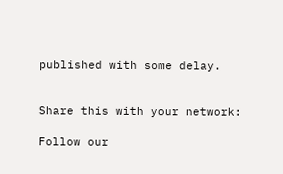published with some delay.


Share this with your network:

Follow our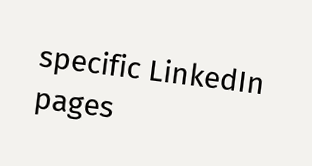specific LinkedIn pages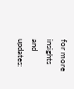for more insights and updates: